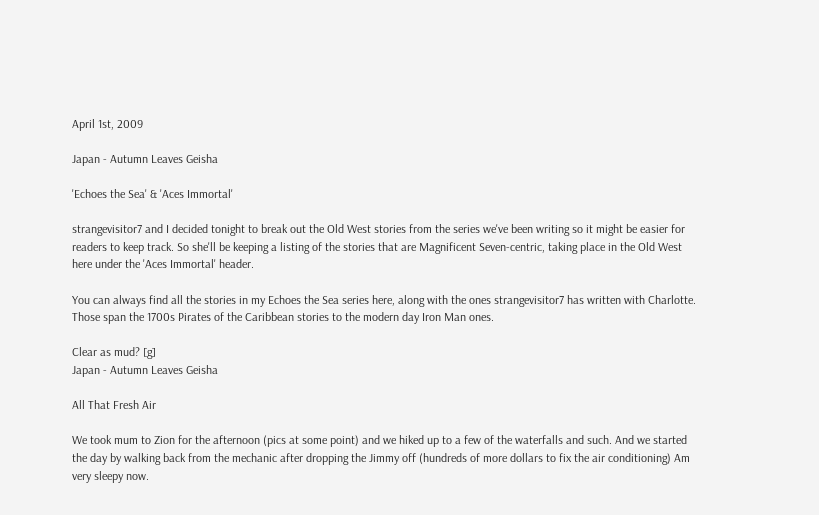April 1st, 2009

Japan - Autumn Leaves Geisha

'Echoes the Sea' & 'Aces Immortal'

strangevisitor7 and I decided tonight to break out the Old West stories from the series we've been writing so it might be easier for readers to keep track. So she'll be keeping a listing of the stories that are Magnificent Seven-centric, taking place in the Old West here under the 'Aces Immortal' header.

You can always find all the stories in my Echoes the Sea series here, along with the ones strangevisitor7 has written with Charlotte. Those span the 1700s Pirates of the Caribbean stories to the modern day Iron Man ones.

Clear as mud? [g]
Japan - Autumn Leaves Geisha

All That Fresh Air

We took mum to Zion for the afternoon (pics at some point) and we hiked up to a few of the waterfalls and such. And we started the day by walking back from the mechanic after dropping the Jimmy off (hundreds of more dollars to fix the air conditioning) Am very sleepy now.